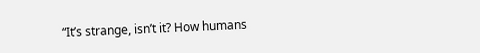“It’s strange, isn’t it? How humans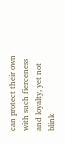can protect their own with such fierceness and loyalty, yet not blink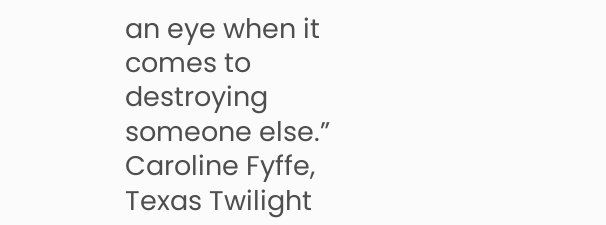an eye when it comes to destroying someone else.” Caroline Fyffe, Texas Twilight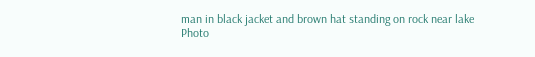man in black jacket and brown hat standing on rock near lake
Photo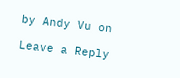by Andy Vu on

Leave a Reply